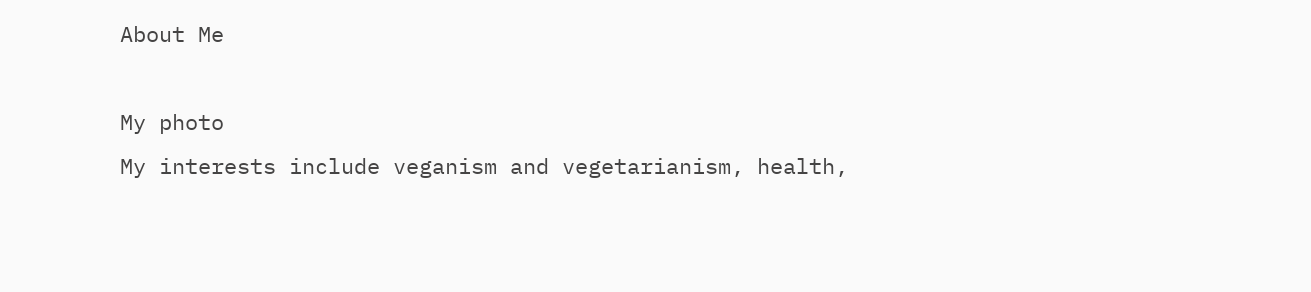About Me

My photo
My interests include veganism and vegetarianism, health,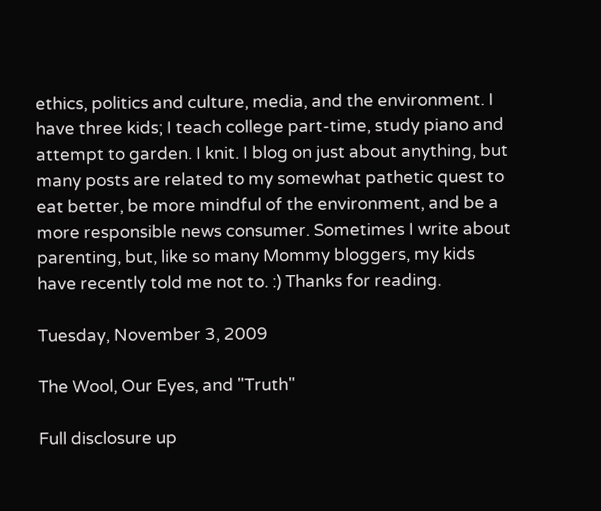ethics, politics and culture, media, and the environment. I have three kids; I teach college part-time, study piano and attempt to garden. I knit. I blog on just about anything, but many posts are related to my somewhat pathetic quest to eat better, be more mindful of the environment, and be a more responsible news consumer. Sometimes I write about parenting, but, like so many Mommy bloggers, my kids have recently told me not to. :) Thanks for reading.

Tuesday, November 3, 2009

The Wool, Our Eyes, and "Truth"

Full disclosure up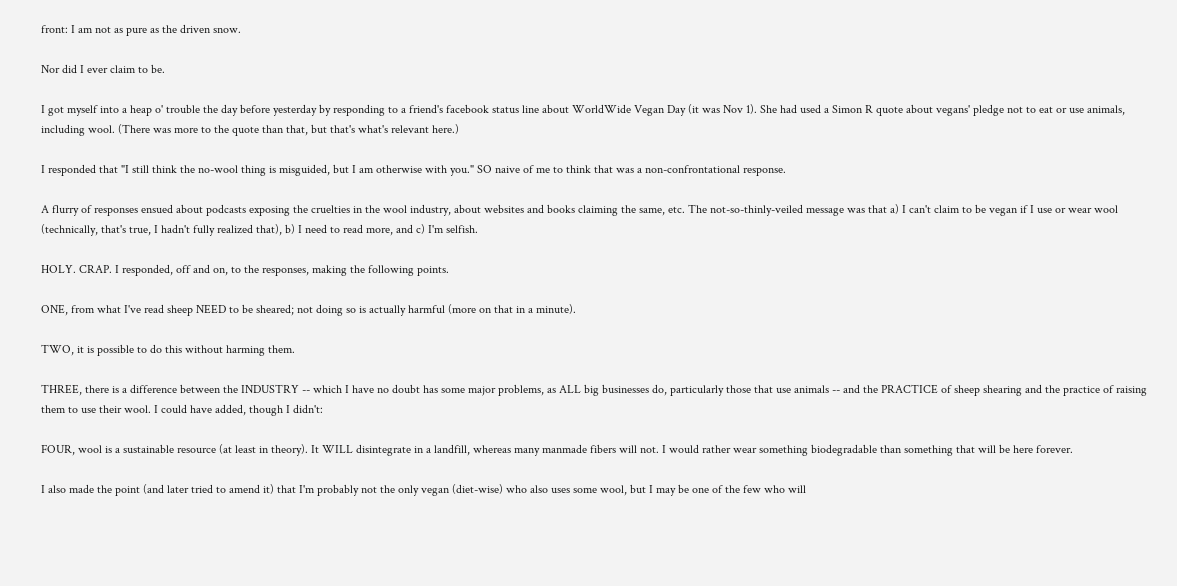front: I am not as pure as the driven snow.

Nor did I ever claim to be.

I got myself into a heap o' trouble the day before yesterday by responding to a friend's facebook status line about WorldWide Vegan Day (it was Nov 1). She had used a Simon R quote about vegans' pledge not to eat or use animals, including wool. (There was more to the quote than that, but that's what's relevant here.)

I responded that "I still think the no-wool thing is misguided, but I am otherwise with you." SO naive of me to think that was a non-confrontational response.

A flurry of responses ensued about podcasts exposing the cruelties in the wool industry, about websites and books claiming the same, etc. The not-so-thinly-veiled message was that a) I can't claim to be vegan if I use or wear wool (technically, that's true, I hadn't fully realized that), b) I need to read more, and c) I'm selfish.

HOLY. CRAP. I responded, off and on, to the responses, making the following points.

ONE, from what I've read sheep NEED to be sheared; not doing so is actually harmful (more on that in a minute).

TWO, it is possible to do this without harming them.

THREE, there is a difference between the INDUSTRY -- which I have no doubt has some major problems, as ALL big businesses do, particularly those that use animals -- and the PRACTICE of sheep shearing and the practice of raising them to use their wool. I could have added, though I didn't:

FOUR, wool is a sustainable resource (at least in theory). It WILL disintegrate in a landfill, whereas many manmade fibers will not. I would rather wear something biodegradable than something that will be here forever.

I also made the point (and later tried to amend it) that I'm probably not the only vegan (diet-wise) who also uses some wool, but I may be one of the few who will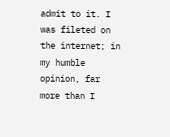admit to it. I was fileted on the internet; in my humble opinion, far more than I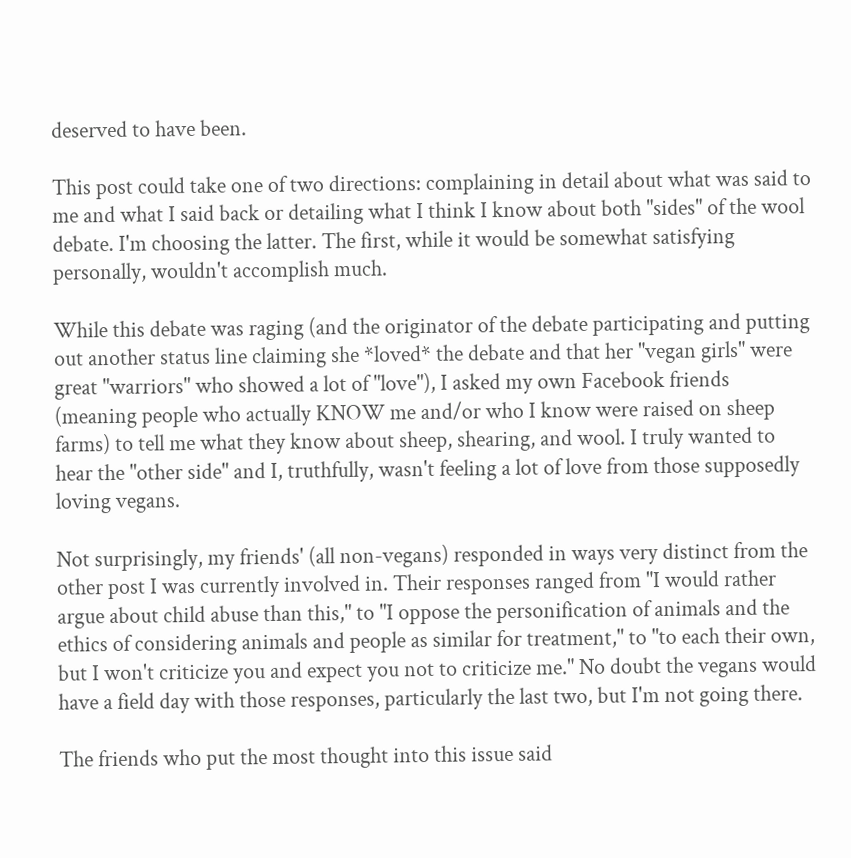deserved to have been.

This post could take one of two directions: complaining in detail about what was said to me and what I said back or detailing what I think I know about both "sides" of the wool debate. I'm choosing the latter. The first, while it would be somewhat satisfying personally, wouldn't accomplish much.

While this debate was raging (and the originator of the debate participating and putting out another status line claiming she *loved* the debate and that her "vegan girls" were great "warriors" who showed a lot of "love"), I asked my own Facebook friends (meaning people who actually KNOW me and/or who I know were raised on sheep farms) to tell me what they know about sheep, shearing, and wool. I truly wanted to hear the "other side" and I, truthfully, wasn't feeling a lot of love from those supposedly loving vegans.

Not surprisingly, my friends' (all non-vegans) responded in ways very distinct from the other post I was currently involved in. Their responses ranged from "I would rather argue about child abuse than this," to "I oppose the personification of animals and the ethics of considering animals and people as similar for treatment," to "to each their own, but I won't criticize you and expect you not to criticize me." No doubt the vegans would have a field day with those responses, particularly the last two, but I'm not going there.

The friends who put the most thought into this issue said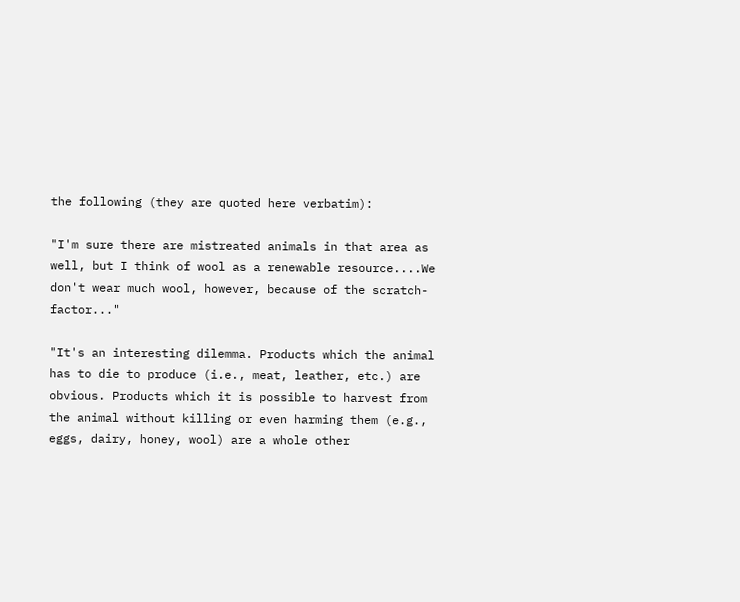the following (they are quoted here verbatim):

"I'm sure there are mistreated animals in that area as well, but I think of wool as a renewable resource....We don't wear much wool, however, because of the scratch-factor..."

"It's an interesting dilemma. Products which the animal has to die to produce (i.e., meat, leather, etc.) are obvious. Products which it is possible to harvest from the animal without killing or even harming them (e.g., eggs, dairy, honey, wool) are a whole other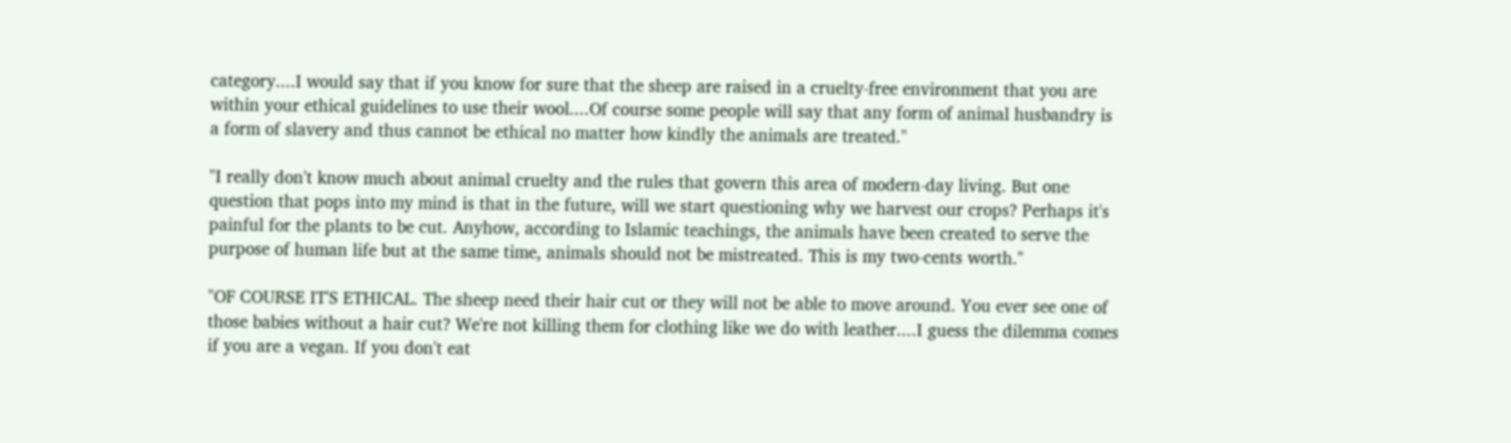category....I would say that if you know for sure that the sheep are raised in a cruelty-free environment that you are within your ethical guidelines to use their wool....Of course some people will say that any form of animal husbandry is a form of slavery and thus cannot be ethical no matter how kindly the animals are treated."

"I really don't know much about animal cruelty and the rules that govern this area of modern-day living. But one question that pops into my mind is that in the future, will we start questioning why we harvest our crops? Perhaps it's painful for the plants to be cut. Anyhow, according to Islamic teachings, the animals have been created to serve the purpose of human life but at the same time, animals should not be mistreated. This is my two-cents worth."

"OF COURSE IT'S ETHICAL. The sheep need their hair cut or they will not be able to move around. You ever see one of those babies without a hair cut? We're not killing them for clothing like we do with leather....I guess the dilemma comes if you are a vegan. If you don't eat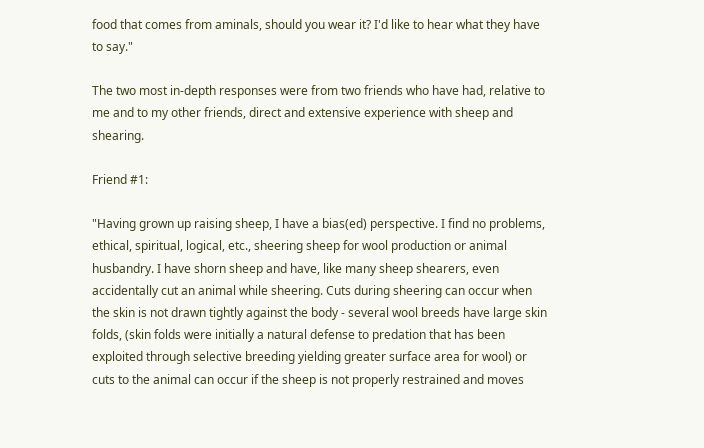food that comes from aminals, should you wear it? I'd like to hear what they have to say."

The two most in-depth responses were from two friends who have had, relative to me and to my other friends, direct and extensive experience with sheep and shearing.

Friend #1:

"Having grown up raising sheep, I have a bias(ed) perspective. I find no problems, ethical, spiritual, logical, etc., sheering sheep for wool production or animal husbandry. I have shorn sheep and have, like many sheep shearers, even accidentally cut an animal while sheering. Cuts during sheering can occur when the skin is not drawn tightly against the body - several wool breeds have large skin folds, (skin folds were initially a natural defense to predation that has been exploited through selective breeding yielding greater surface area for wool) or cuts to the animal can occur if the sheep is not properly restrained and moves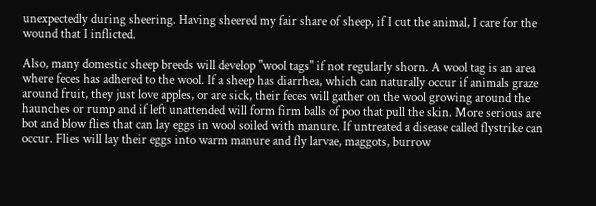unexpectedly during sheering. Having sheered my fair share of sheep, if I cut the animal, I care for the wound that I inflicted.

Also, many domestic sheep breeds will develop "wool tags" if not regularly shorn. A wool tag is an area where feces has adhered to the wool. If a sheep has diarrhea, which can naturally occur if animals graze around fruit, they just love apples, or are sick, their feces will gather on the wool growing around the haunches or rump and if left unattended will form firm balls of poo that pull the skin. More serious are bot and blow flies that can lay eggs in wool soiled with manure. If untreated a disease called flystrike can occur. Flies will lay their eggs into warm manure and fly larvae, maggots, burrow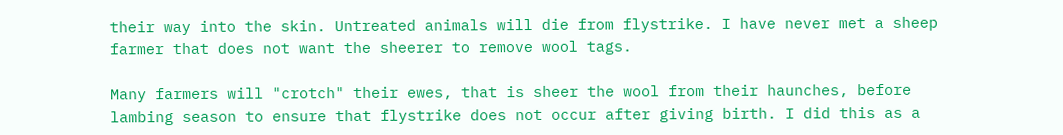their way into the skin. Untreated animals will die from flystrike. I have never met a sheep farmer that does not want the sheerer to remove wool tags.

Many farmers will "crotch" their ewes, that is sheer the wool from their haunches, before lambing season to ensure that flystrike does not occur after giving birth. I did this as a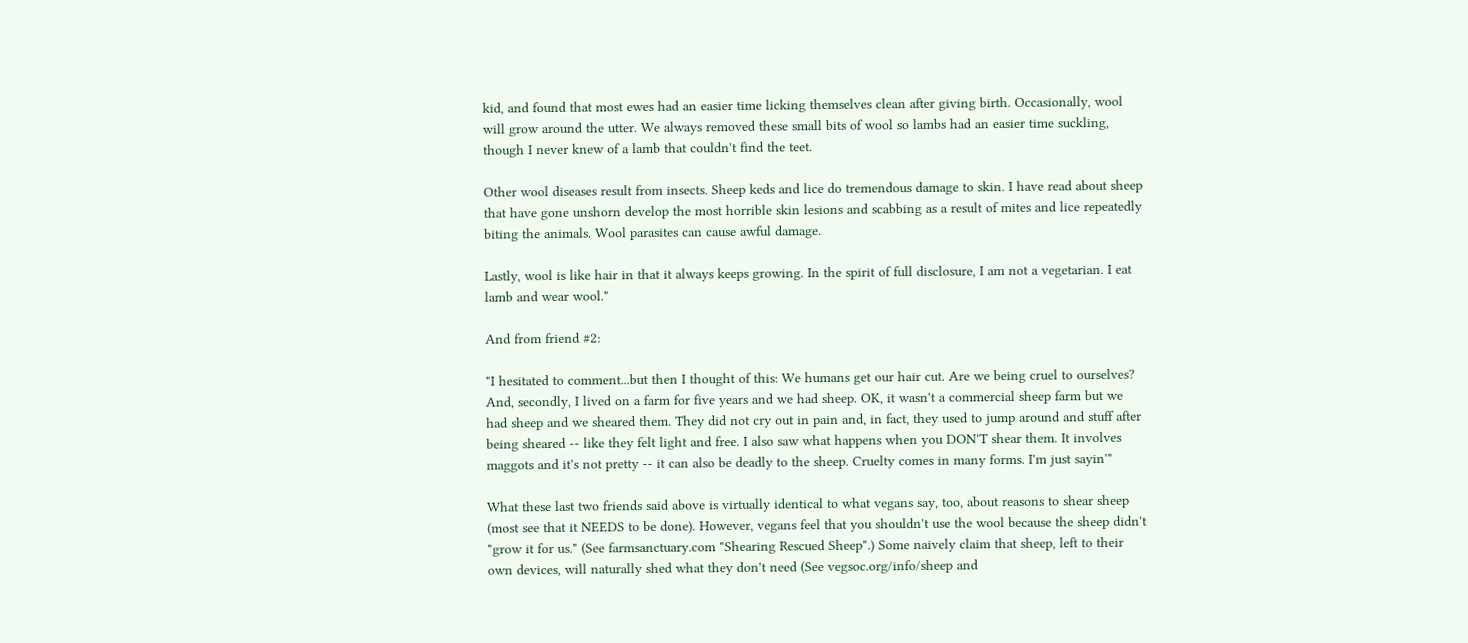kid, and found that most ewes had an easier time licking themselves clean after giving birth. Occasionally, wool will grow around the utter. We always removed these small bits of wool so lambs had an easier time suckling, though I never knew of a lamb that couldn't find the teet.

Other wool diseases result from insects. Sheep keds and lice do tremendous damage to skin. I have read about sheep that have gone unshorn develop the most horrible skin lesions and scabbing as a result of mites and lice repeatedly biting the animals. Wool parasites can cause awful damage.

Lastly, wool is like hair in that it always keeps growing. In the spirit of full disclosure, I am not a vegetarian. I eat lamb and wear wool."

And from friend #2:

"I hesitated to comment...but then I thought of this: We humans get our hair cut. Are we being cruel to ourselves? And, secondly, I lived on a farm for five years and we had sheep. OK, it wasn't a commercial sheep farm but we had sheep and we sheared them. They did not cry out in pain and, in fact, they used to jump around and stuff after being sheared -- like they felt light and free. I also saw what happens when you DON'T shear them. It involves maggots and it's not pretty -- it can also be deadly to the sheep. Cruelty comes in many forms. I'm just sayin'"

What these last two friends said above is virtually identical to what vegans say, too, about reasons to shear sheep (most see that it NEEDS to be done). However, vegans feel that you shouldn't use the wool because the sheep didn't "grow it for us." (See farmsanctuary.com "Shearing Rescued Sheep".) Some naively claim that sheep, left to their own devices, will naturally shed what they don't need (See vegsoc.org/info/sheep and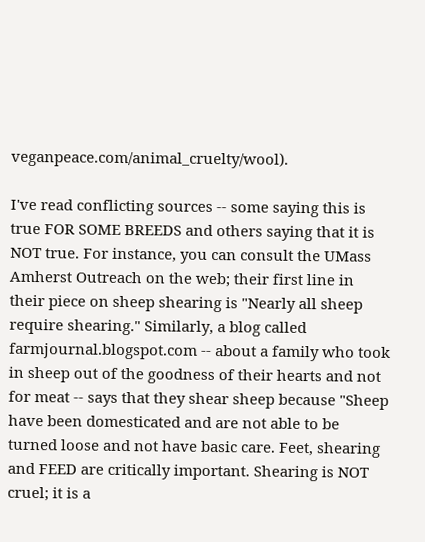veganpeace.com/animal_cruelty/wool).

I've read conflicting sources -- some saying this is true FOR SOME BREEDS and others saying that it is NOT true. For instance, you can consult the UMass Amherst Outreach on the web; their first line in their piece on sheep shearing is "Nearly all sheep require shearing." Similarly, a blog called farmjournal.blogspot.com -- about a family who took in sheep out of the goodness of their hearts and not for meat -- says that they shear sheep because "Sheep have been domesticated and are not able to be turned loose and not have basic care. Feet, shearing and FEED are critically important. Shearing is NOT cruel; it is a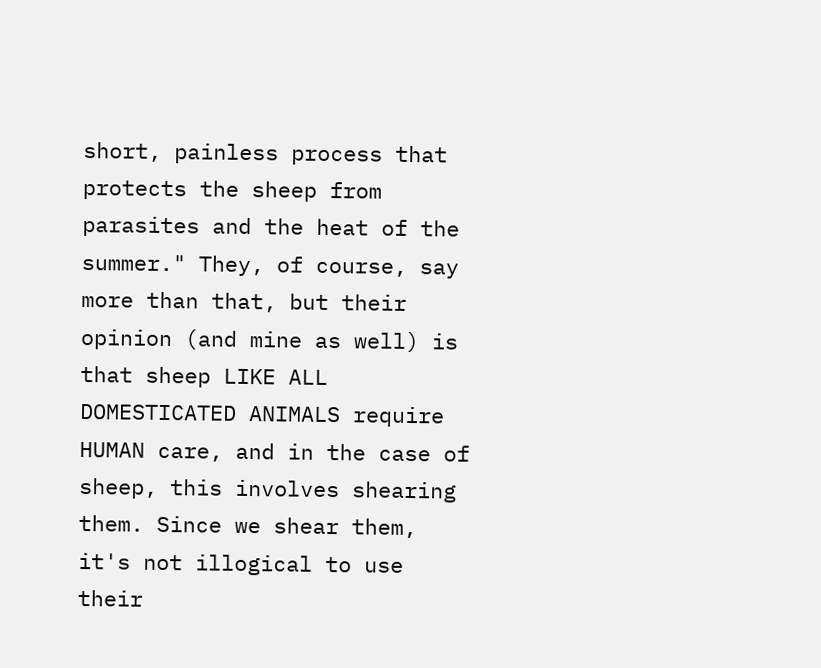short, painless process that protects the sheep from parasites and the heat of the summer." They, of course, say more than that, but their opinion (and mine as well) is that sheep LIKE ALL DOMESTICATED ANIMALS require HUMAN care, and in the case of sheep, this involves shearing them. Since we shear them, it's not illogical to use their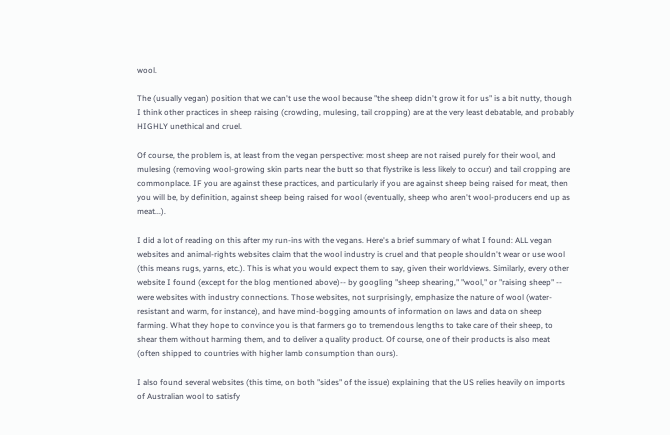wool.

The (usually vegan) position that we can't use the wool because "the sheep didn't grow it for us" is a bit nutty, though I think other practices in sheep raising (crowding, mulesing, tail cropping) are at the very least debatable, and probably HIGHLY unethical and cruel.

Of course, the problem is, at least from the vegan perspective: most sheep are not raised purely for their wool, and mulesing (removing wool-growing skin parts near the butt so that flystrike is less likely to occur) and tail cropping are commonplace. IF you are against these practices, and particularly if you are against sheep being raised for meat, then you will be, by definition, against sheep being raised for wool (eventually, sheep who aren't wool-producers end up as meat...).

I did a lot of reading on this after my run-ins with the vegans. Here's a brief summary of what I found: ALL vegan websites and animal-rights websites claim that the wool industry is cruel and that people shouldn't wear or use wool (this means rugs, yarns, etc.). This is what you would expect them to say, given their worldviews. Similarly, every other website I found (except for the blog mentioned above)-- by googling "sheep shearing," "wool," or "raising sheep" -- were websites with industry connections. Those websites, not surprisingly, emphasize the nature of wool (water-resistant and warm, for instance), and have mind-bogging amounts of information on laws and data on sheep farming. What they hope to convince you is that farmers go to tremendous lengths to take care of their sheep, to shear them without harming them, and to deliver a quality product. Of course, one of their products is also meat (often shipped to countries with higher lamb consumption than ours).

I also found several websites (this time, on both "sides" of the issue) explaining that the US relies heavily on imports of Australian wool to satisfy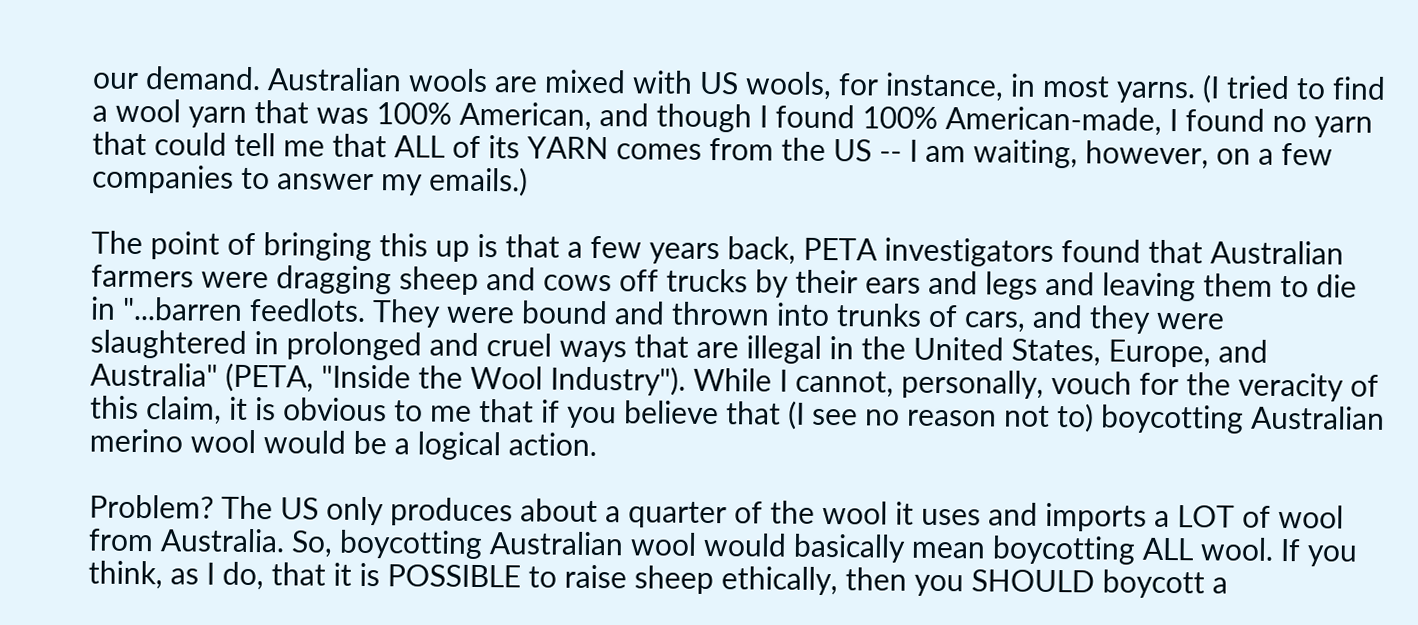our demand. Australian wools are mixed with US wools, for instance, in most yarns. (I tried to find a wool yarn that was 100% American, and though I found 100% American-made, I found no yarn that could tell me that ALL of its YARN comes from the US -- I am waiting, however, on a few companies to answer my emails.)

The point of bringing this up is that a few years back, PETA investigators found that Australian farmers were dragging sheep and cows off trucks by their ears and legs and leaving them to die in "...barren feedlots. They were bound and thrown into trunks of cars, and they were slaughtered in prolonged and cruel ways that are illegal in the United States, Europe, and Australia" (PETA, "Inside the Wool Industry"). While I cannot, personally, vouch for the veracity of this claim, it is obvious to me that if you believe that (I see no reason not to) boycotting Australian merino wool would be a logical action.

Problem? The US only produces about a quarter of the wool it uses and imports a LOT of wool from Australia. So, boycotting Australian wool would basically mean boycotting ALL wool. If you think, as I do, that it is POSSIBLE to raise sheep ethically, then you SHOULD boycott a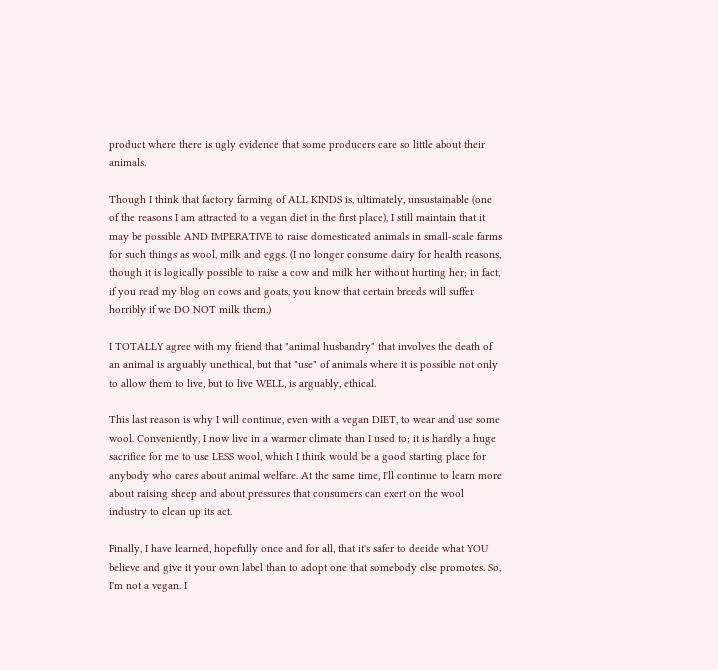product where there is ugly evidence that some producers care so little about their animals.

Though I think that factory farming of ALL KINDS is, ultimately, unsustainable (one of the reasons I am attracted to a vegan diet in the first place), I still maintain that it may be possible AND IMPERATIVE to raise domesticated animals in small-scale farms for such things as wool, milk and eggs. (I no longer consume dairy for health reasons, though it is logically possible to raise a cow and milk her without hurting her; in fact, if you read my blog on cows and goats, you know that certain breeds will suffer horribly if we DO NOT milk them.)

I TOTALLY agree with my friend that "animal husbandry" that involves the death of an animal is arguably unethical, but that "use" of animals where it is possible not only to allow them to live, but to live WELL, is arguably, ethical.

This last reason is why I will continue, even with a vegan DIET, to wear and use some wool. Conveniently, I now live in a warmer climate than I used to; it is hardly a huge sacrifice for me to use LESS wool, which I think would be a good starting place for anybody who cares about animal welfare. At the same time, I'll continue to learn more about raising sheep and about pressures that consumers can exert on the wool industry to clean up its act.

Finally, I have learned, hopefully once and for all, that it's safer to decide what YOU believe and give it your own label than to adopt one that somebody else promotes. So, I'm not a vegan. I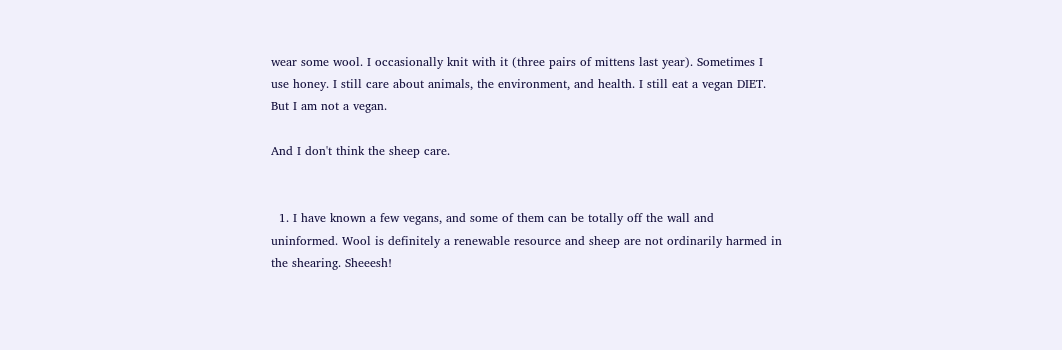wear some wool. I occasionally knit with it (three pairs of mittens last year). Sometimes I use honey. I still care about animals, the environment, and health. I still eat a vegan DIET. But I am not a vegan.

And I don't think the sheep care.


  1. I have known a few vegans, and some of them can be totally off the wall and uninformed. Wool is definitely a renewable resource and sheep are not ordinarily harmed in the shearing. Sheeesh!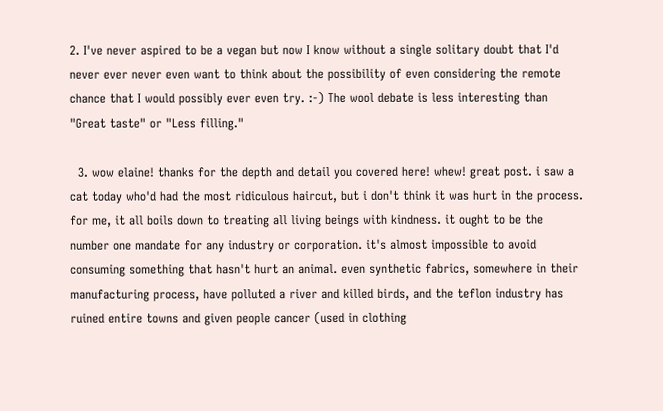2. I've never aspired to be a vegan but now I know without a single solitary doubt that I'd never ever never even want to think about the possibility of even considering the remote chance that I would possibly ever even try. :-) The wool debate is less interesting than "Great taste" or "Less filling."

  3. wow elaine! thanks for the depth and detail you covered here! whew! great post. i saw a cat today who'd had the most ridiculous haircut, but i don't think it was hurt in the process. for me, it all boils down to treating all living beings with kindness. it ought to be the number one mandate for any industry or corporation. it's almost impossible to avoid consuming something that hasn't hurt an animal. even synthetic fabrics, somewhere in their manufacturing process, have polluted a river and killed birds, and the teflon industry has ruined entire towns and given people cancer (used in clothing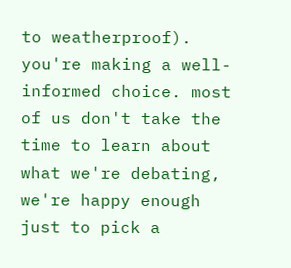to weatherproof). you're making a well-informed choice. most of us don't take the time to learn about what we're debating, we're happy enough just to pick a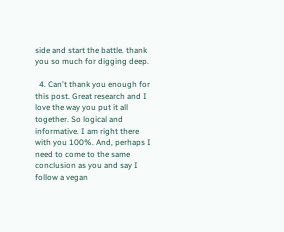side and start the battle. thank you so much for digging deep.

  4. Can't thank you enough for this post. Great research and I love the way you put it all together. So logical and informative. I am right there with you 100%. And, perhaps I need to come to the same conclusion as you and say I follow a vegan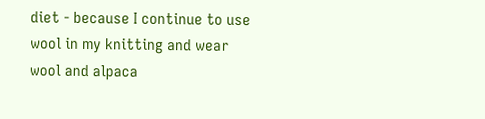diet - because I continue to use wool in my knitting and wear wool and alpaca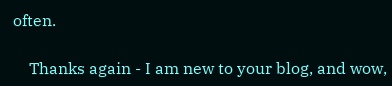often.

    Thanks again - I am new to your blog, and wow,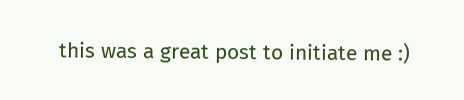this was a great post to initiate me :)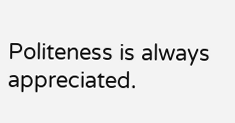Politeness is always appreciated.